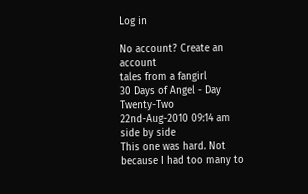Log in

No account? Create an account
tales from a fangirl
30 Days of Angel - Day Twenty-Two
22nd-Aug-2010 09:14 am
side by side
This one was hard. Not because I had too many to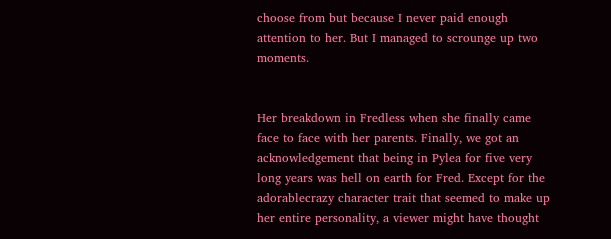choose from but because I never paid enough attention to her. But I managed to scrounge up two moments.


Her breakdown in Fredless when she finally came face to face with her parents. Finally, we got an acknowledgement that being in Pylea for five very long years was hell on earth for Fred. Except for the adorablecrazy character trait that seemed to make up her entire personality, a viewer might have thought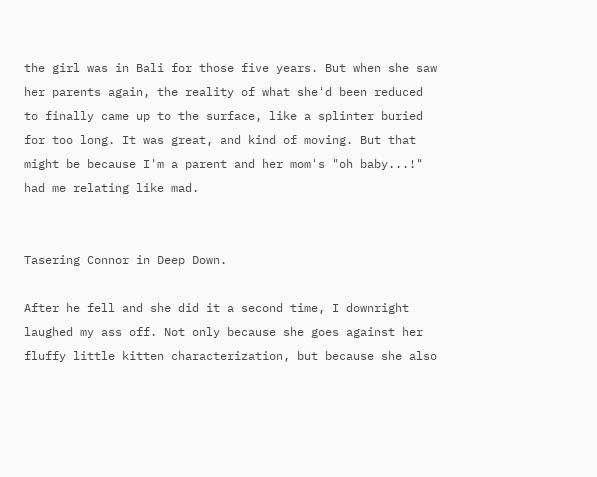the girl was in Bali for those five years. But when she saw her parents again, the reality of what she'd been reduced to finally came up to the surface, like a splinter buried for too long. It was great, and kind of moving. But that might be because I'm a parent and her mom's "oh baby...!" had me relating like mad.


Tasering Connor in Deep Down.

After he fell and she did it a second time, I downright laughed my ass off. Not only because she goes against her fluffy little kitten characterization, but because she also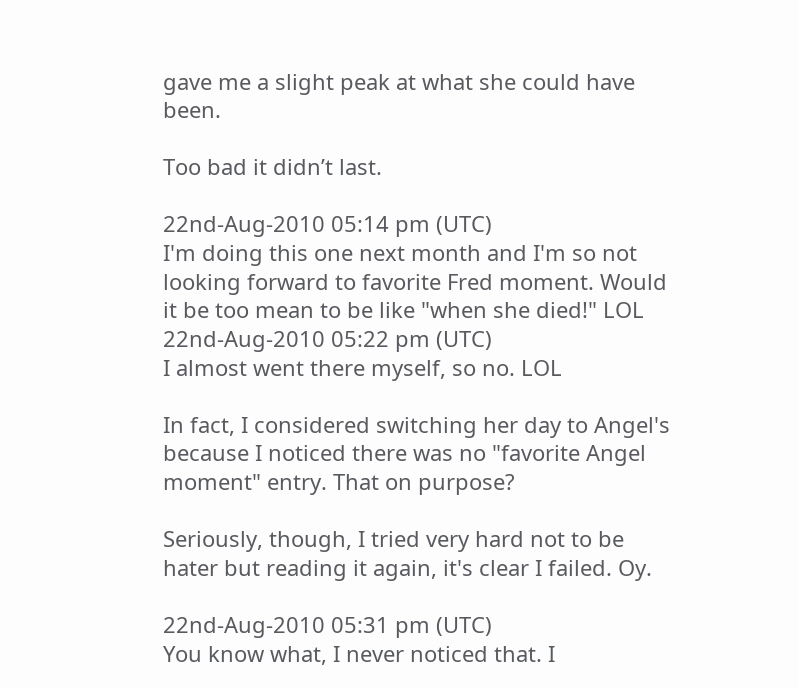gave me a slight peak at what she could have been.

Too bad it didn’t last.

22nd-Aug-2010 05:14 pm (UTC)
I'm doing this one next month and I'm so not looking forward to favorite Fred moment. Would it be too mean to be like "when she died!" LOL
22nd-Aug-2010 05:22 pm (UTC)
I almost went there myself, so no. LOL

In fact, I considered switching her day to Angel's because I noticed there was no "favorite Angel moment" entry. That on purpose?

Seriously, though, I tried very hard not to be hater but reading it again, it's clear I failed. Oy.

22nd-Aug-2010 05:31 pm (UTC)
You know what, I never noticed that. I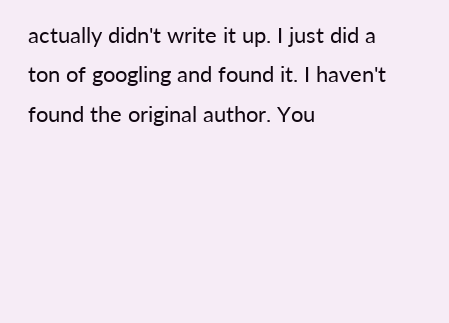actually didn't write it up. I just did a ton of googling and found it. I haven't found the original author. You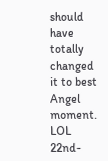should have totally changed it to best Angel moment. LOL
22nd-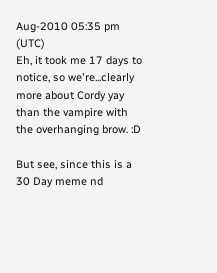Aug-2010 05:35 pm (UTC)
Eh, it took me 17 days to notice, so we're...clearly more about Cordy yay than the vampire with the overhanging brow. :D

But see, since this is a 30 Day meme nd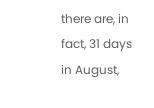there are, in fact, 31 days in August,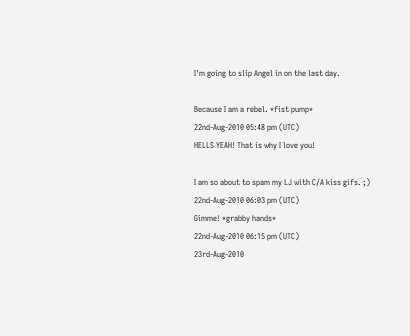I'm going to slip Angel in on the last day.

Because I am a rebel. *fist pump*
22nd-Aug-2010 05:48 pm (UTC)
HELLS YEAH! That is why I love you!

I am so about to spam my LJ with C/A kiss gifs. ;)
22nd-Aug-2010 06:03 pm (UTC)
Gimme! *grabby hands*
22nd-Aug-2010 06:15 pm (UTC)
23rd-Aug-2010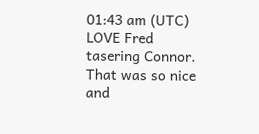01:43 am (UTC)
LOVE Fred tasering Connor. That was so nice and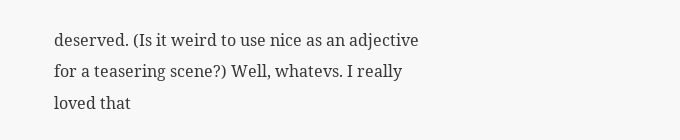deserved. (Is it weird to use nice as an adjective for a teasering scene?) Well, whatevs. I really loved that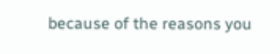because of the reasons you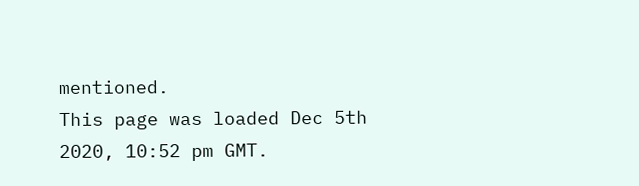mentioned.
This page was loaded Dec 5th 2020, 10:52 pm GMT.